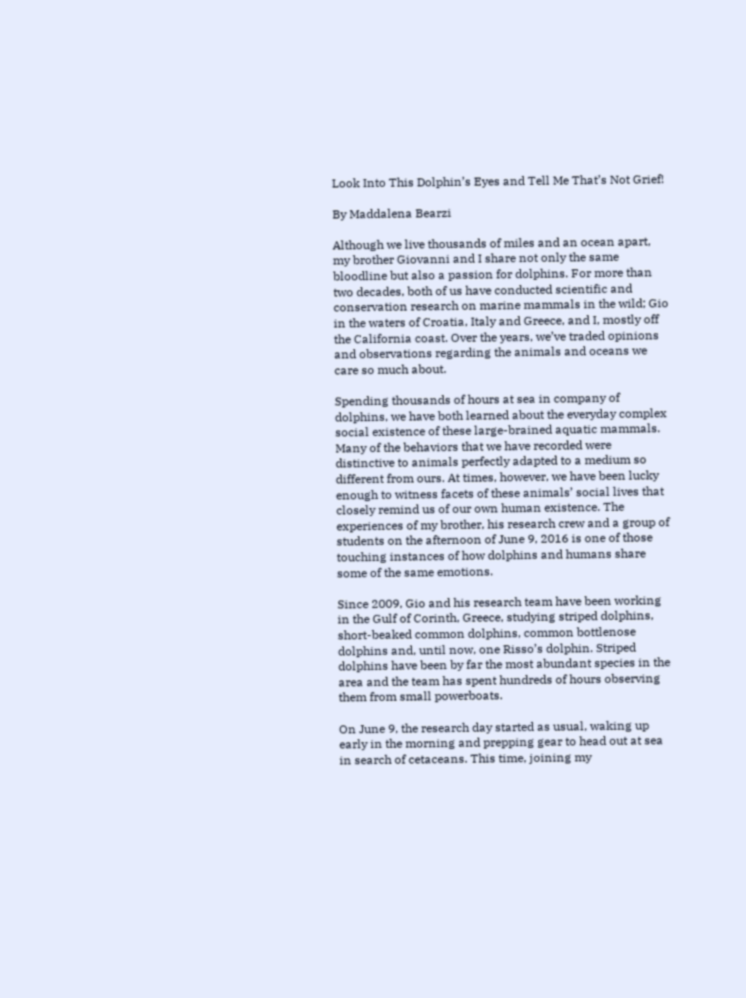Look Into This Dolphin’s Eyes and Tell Me That’s Not Grief!

By Maddalena Bearzi

Although we live thousands of miles and an ocean apart, my brother Giovanni and I share not only the same bloodline but also a passion for dolphins. For more than two decades, both of us have conducted scientific and conservation research on marine mammals in the wild; Gio in the waters of Croatia, Italy and Greece, and I, mostly off the California coast. Over the years, we’ve traded opinions and observations regarding the animals and oceans we care so much about.

Spending thousands of hours at sea in company of dolphins, we have both learned about the everyday complex social existence of these large-brained aquatic mammals. Many of the behaviors that we have recorded were distinctive to animals perfectly adapted to a medium so different from ours. At times, however, we have been lucky enough to witness facets of these animals’ social lives that closely remind us of our own human existence. The experiences of my brother, his research crew and a group of students on the afternoon of June 9, 2016 is one of those touching instances of how dolphins and humans share some of the same emotions.

Since 2009, Gio and his research team have been working in the Gulf of Corinth, Greece, studying striped dolphins, short-beaked common dolphins, common bottlenose dolphins and, until now, one Risso’s dolphin. Striped dolphins have been by far the most abundant species in the area and the team has spent hundreds of hours observing them from small powerboats.

On June 9, the research day started as usual, waking up early in the morning and prepping gear to head out at sea in search of cetaceans. This time, joining my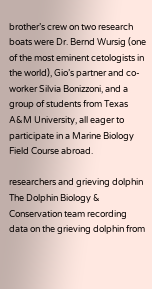brother’s crew on two research boats were Dr. Bernd Wursig (one of the most eminent cetologists in the world), Gio’s partner and co-worker Silvia Bonizzoni, and a group of students from Texas A&M University, all eager to participate in a Marine Biology Field Course abroad.

researchers and grieving dolphin
The Dolphin Biology & Conservation team recording data on the grieving dolphin from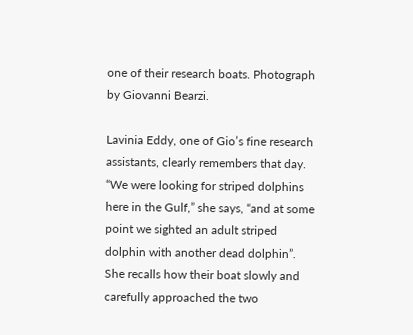one of their research boats. Photograph by Giovanni Bearzi.

Lavinia Eddy, one of Gio’s fine research assistants, clearly remembers that day. “We were looking for striped dolphins here in the Gulf,” she says, “and at some point we sighted an adult striped dolphin with another dead dolphin”.  She recalls how their boat slowly and carefully approached the two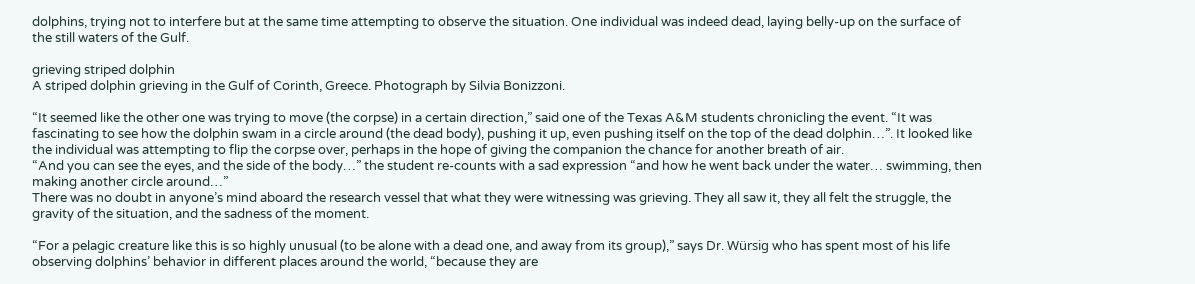dolphins, trying not to interfere but at the same time attempting to observe the situation. One individual was indeed dead, laying belly-up on the surface of the still waters of the Gulf.

grieving striped dolphin
A striped dolphin grieving in the Gulf of Corinth, Greece. Photograph by Silvia Bonizzoni.

“It seemed like the other one was trying to move (the corpse) in a certain direction,” said one of the Texas A&M students chronicling the event. “It was fascinating to see how the dolphin swam in a circle around (the dead body), pushing it up, even pushing itself on the top of the dead dolphin…”. It looked like the individual was attempting to flip the corpse over, perhaps in the hope of giving the companion the chance for another breath of air.
“And you can see the eyes, and the side of the body…” the student re-counts with a sad expression “and how he went back under the water… swimming, then making another circle around…”
There was no doubt in anyone’s mind aboard the research vessel that what they were witnessing was grieving. They all saw it, they all felt the struggle, the gravity of the situation, and the sadness of the moment.

“For a pelagic creature like this is so highly unusual (to be alone with a dead one, and away from its group),” says Dr. Würsig who has spent most of his life observing dolphins’ behavior in different places around the world, “because they are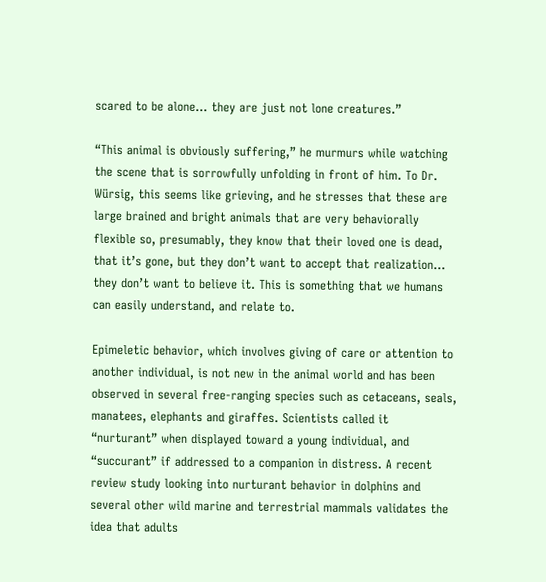scared to be alone… they are just not lone creatures.”

“This animal is obviously suffering,” he murmurs while watching the scene that is sorrowfully unfolding in front of him. To Dr. Würsig, this seems like grieving, and he stresses that these are large brained and bright animals that are very behaviorally flexible so, presumably, they know that their loved one is dead, that it’s gone, but they don’t want to accept that realization… they don’t want to believe it. This is something that we humans can easily understand, and relate to.

Epimeletic behavior, which involves giving of care or attention to another individual, is not new in the animal world and has been observed in several free-ranging species such as cetaceans, seals, manatees, elephants and giraffes. Scientists called it “nurturant” when displayed toward a young individual, and “succurant” if addressed to a companion in distress. A recent review study looking into nurturant behavior in dolphins and several other wild marine and terrestrial mammals validates the idea that adults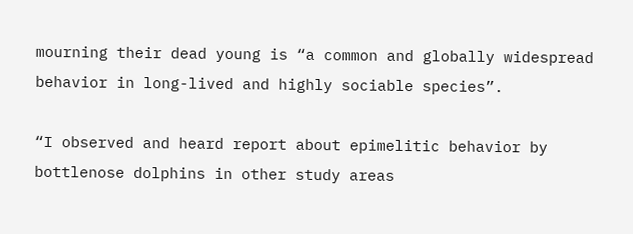mourning their dead young is “a common and globally widespread behavior in long-lived and highly sociable species”.

“I observed and heard report about epimelitic behavior by bottlenose dolphins in other study areas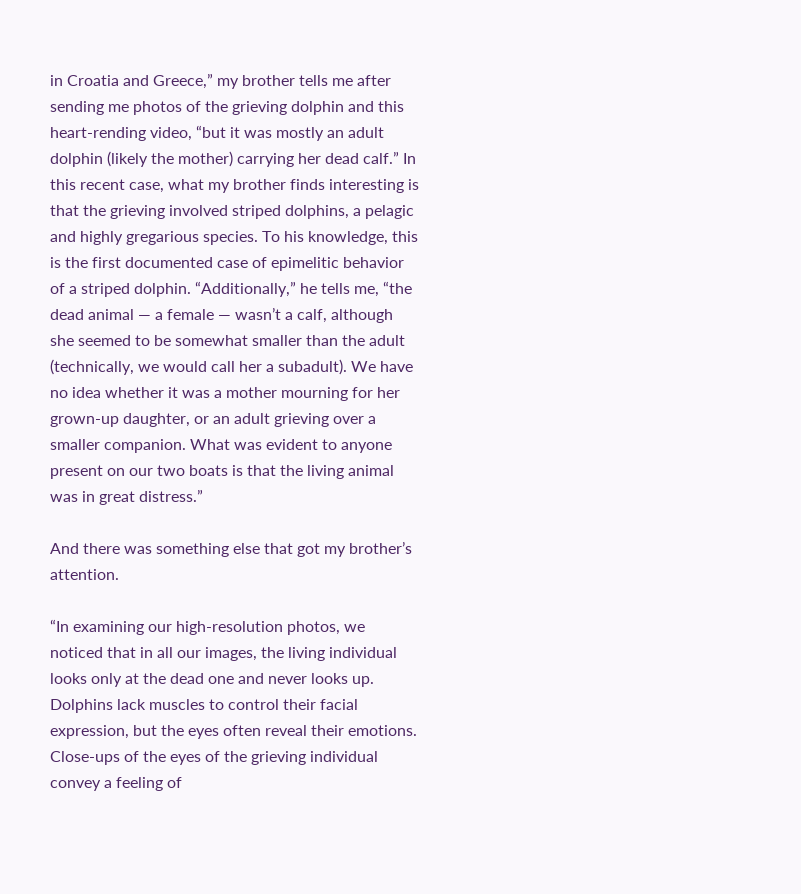in Croatia and Greece,” my brother tells me after sending me photos of the grieving dolphin and this heart-rending video, “but it was mostly an adult dolphin (likely the mother) carrying her dead calf.” In this recent case, what my brother finds interesting is that the grieving involved striped dolphins, a pelagic and highly gregarious species. To his knowledge, this is the first documented case of epimelitic behavior of a striped dolphin. “Additionally,” he tells me, “the dead animal — a female — wasn’t a calf, although she seemed to be somewhat smaller than the adult (technically, we would call her a subadult). We have no idea whether it was a mother mourning for her grown-up daughter, or an adult grieving over a smaller companion. What was evident to anyone present on our two boats is that the living animal was in great distress.”

And there was something else that got my brother’s attention.

“In examining our high-resolution photos, we noticed that in all our images, the living individual looks only at the dead one and never looks up. Dolphins lack muscles to control their facial expression, but the eyes often reveal their emotions. Close-ups of the eyes of the grieving individual convey a feeling of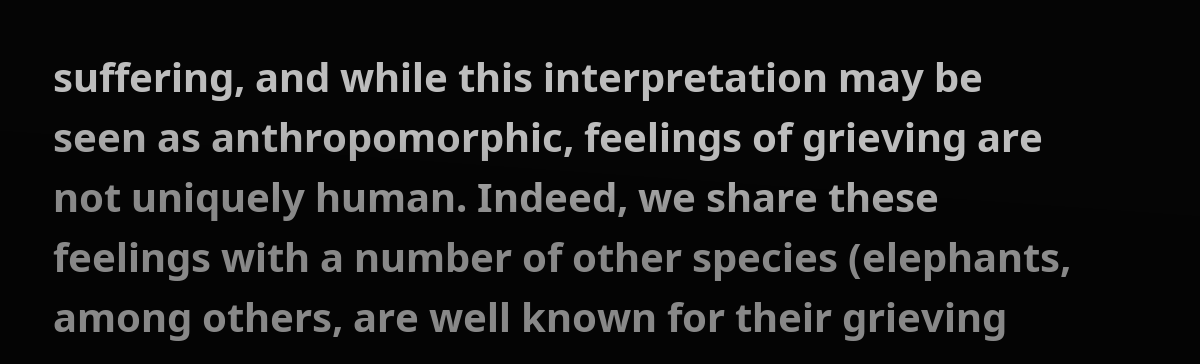suffering, and while this interpretation may be seen as anthropomorphic, feelings of grieving are not uniquely human. Indeed, we share these feelings with a number of other species (elephants, among others, are well known for their grieving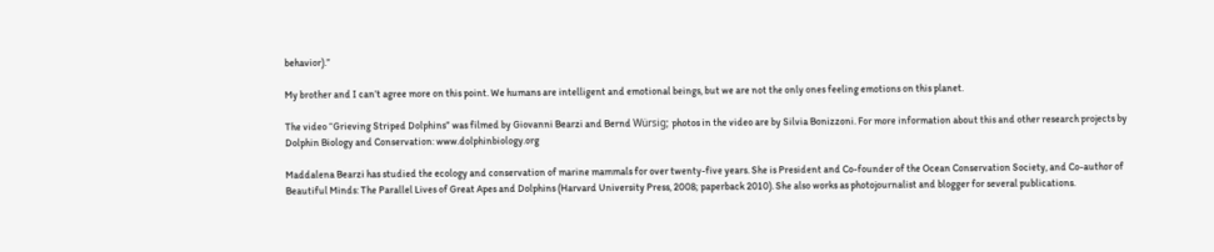behavior).”

My brother and I can’t agree more on this point. We humans are intelligent and emotional beings, but we are not the only ones feeling emotions on this planet.

The video “Grieving Striped Dolphins” was filmed by Giovanni Bearzi and Bernd Würsig; photos in the video are by Silvia Bonizzoni. For more information about this and other research projects by Dolphin Biology and Conservation: www.dolphinbiology.org

Maddalena Bearzi has studied the ecology and conservation of marine mammals for over twenty-five years. She is President and Co-founder of the Ocean Conservation Society, and Co-author of Beautiful Minds: The Parallel Lives of Great Apes and Dolphins (Harvard University Press, 2008; paperback 2010). She also works as photojournalist and blogger for several publications.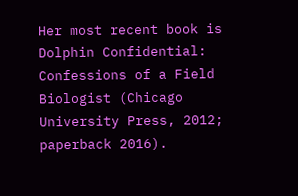Her most recent book is Dolphin Confidential: Confessions of a Field Biologist (Chicago University Press, 2012; paperback 2016).